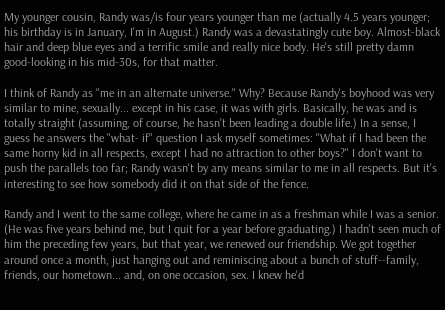My younger cousin, Randy was/is four years younger than me (actually 4.5 years younger; his birthday is in January, I'm in August.) Randy was a devastatingly cute boy. Almost-black hair and deep blue eyes and a terrific smile and really nice body. He's still pretty damn good-looking in his mid-30s, for that matter.

I think of Randy as "me in an alternate universe." Why? Because Randy's boyhood was very similar to mine, sexually... except in his case, it was with girls. Basically, he was and is totally straight (assuming, of course, he hasn't been leading a double life.) In a sense, I guess he answers the "what- if" question I ask myself sometimes: "What if I had been the same horny kid in all respects, except I had no attraction to other boys?" I don't want to push the parallels too far; Randy wasn't by any means similar to me in all respects. But it's interesting to see how somebody did it on that side of the fence.

Randy and I went to the same college, where he came in as a freshman while I was a senior. (He was five years behind me, but I quit for a year before graduating.) I hadn't seen much of him the preceding few years, but that year, we renewed our friendship. We got together around once a month, just hanging out and reminiscing about a bunch of stuff--family, friends, our hometown... and, on one occasion, sex. I knew he'd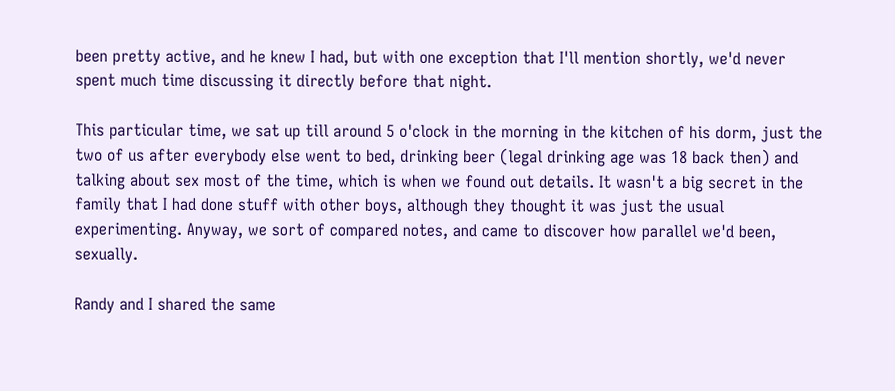been pretty active, and he knew I had, but with one exception that I'll mention shortly, we'd never spent much time discussing it directly before that night.

This particular time, we sat up till around 5 o'clock in the morning in the kitchen of his dorm, just the two of us after everybody else went to bed, drinking beer (legal drinking age was 18 back then) and talking about sex most of the time, which is when we found out details. It wasn't a big secret in the family that I had done stuff with other boys, although they thought it was just the usual experimenting. Anyway, we sort of compared notes, and came to discover how parallel we'd been, sexually.

Randy and I shared the same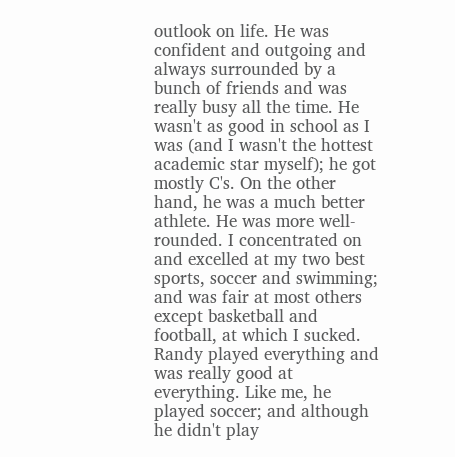outlook on life. He was confident and outgoing and always surrounded by a bunch of friends and was really busy all the time. He wasn't as good in school as I was (and I wasn't the hottest academic star myself); he got mostly C's. On the other hand, he was a much better athlete. He was more well-rounded. I concentrated on and excelled at my two best sports, soccer and swimming; and was fair at most others except basketball and football, at which I sucked. Randy played everything and was really good at everything. Like me, he played soccer; and although he didn't play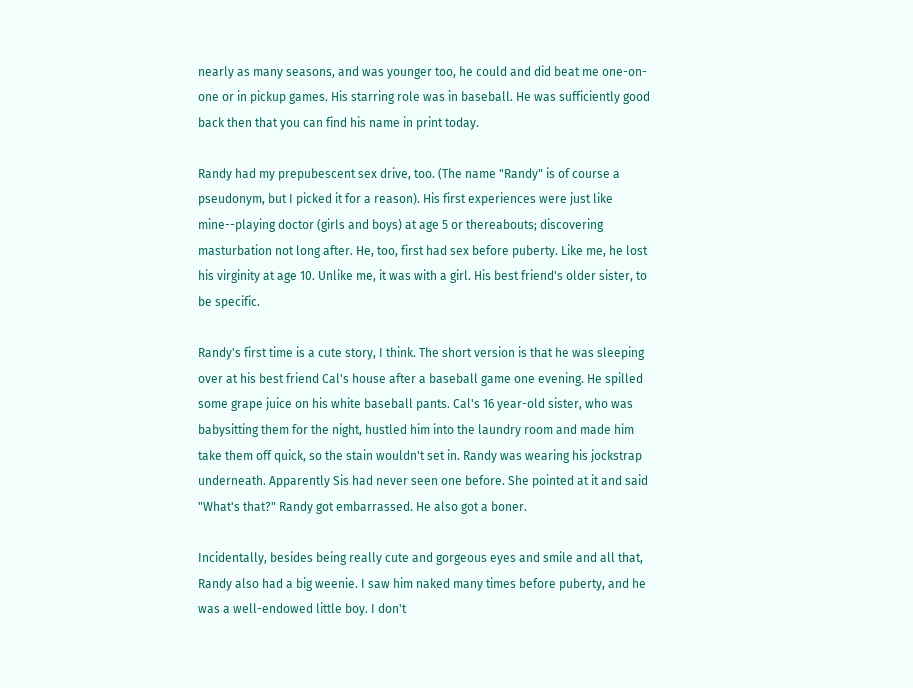nearly as many seasons, and was younger too, he could and did beat me one-on-one or in pickup games. His starring role was in baseball. He was sufficiently good back then that you can find his name in print today.

Randy had my prepubescent sex drive, too. (The name "Randy" is of course a pseudonym, but I picked it for a reason). His first experiences were just like mine--playing doctor (girls and boys) at age 5 or thereabouts; discovering masturbation not long after. He, too, first had sex before puberty. Like me, he lost his virginity at age 10. Unlike me, it was with a girl. His best friend's older sister, to be specific.

Randy's first time is a cute story, I think. The short version is that he was sleeping over at his best friend Cal's house after a baseball game one evening. He spilled some grape juice on his white baseball pants. Cal's 16 year-old sister, who was babysitting them for the night, hustled him into the laundry room and made him take them off quick, so the stain wouldn't set in. Randy was wearing his jockstrap underneath. Apparently Sis had never seen one before. She pointed at it and said "What's that?" Randy got embarrassed. He also got a boner.

Incidentally, besides being really cute and gorgeous eyes and smile and all that, Randy also had a big weenie. I saw him naked many times before puberty, and he was a well-endowed little boy. I don't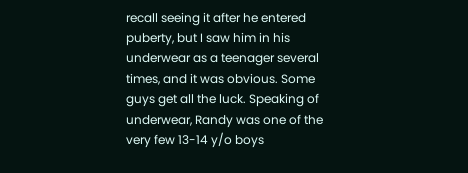recall seeing it after he entered puberty, but I saw him in his underwear as a teenager several times, and it was obvious. Some guys get all the luck. Speaking of underwear, Randy was one of the very few 13-14 y/o boys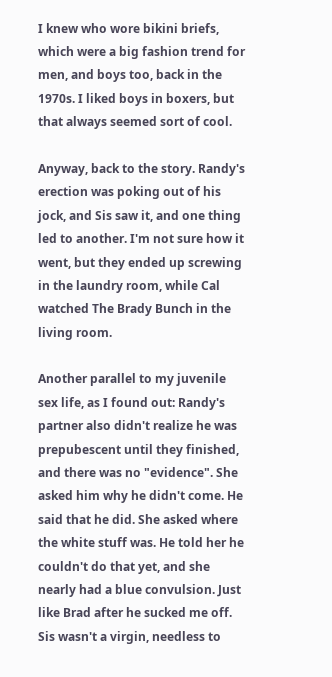I knew who wore bikini briefs, which were a big fashion trend for men, and boys too, back in the 1970s. I liked boys in boxers, but that always seemed sort of cool.

Anyway, back to the story. Randy's erection was poking out of his jock, and Sis saw it, and one thing led to another. I'm not sure how it went, but they ended up screwing in the laundry room, while Cal watched The Brady Bunch in the living room.

Another parallel to my juvenile sex life, as I found out: Randy's partner also didn't realize he was prepubescent until they finished, and there was no "evidence". She asked him why he didn't come. He said that he did. She asked where the white stuff was. He told her he couldn't do that yet, and she nearly had a blue convulsion. Just like Brad after he sucked me off. Sis wasn't a virgin, needless to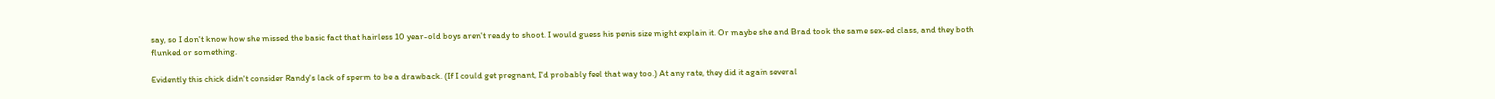say, so I don't know how she missed the basic fact that hairless 10 year-old boys aren't ready to shoot. I would guess his penis size might explain it. Or maybe she and Brad took the same sex-ed class, and they both flunked or something.

Evidently this chick didn't consider Randy's lack of sperm to be a drawback. (If I could get pregnant, I'd probably feel that way too.) At any rate, they did it again several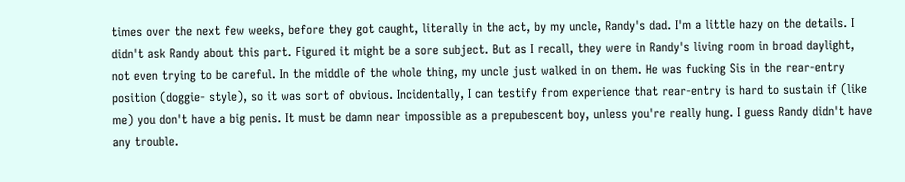times over the next few weeks, before they got caught, literally in the act, by my uncle, Randy's dad. I'm a little hazy on the details. I didn't ask Randy about this part. Figured it might be a sore subject. But as I recall, they were in Randy's living room in broad daylight, not even trying to be careful. In the middle of the whole thing, my uncle just walked in on them. He was fucking Sis in the rear-entry position (doggie- style), so it was sort of obvious. Incidentally, I can testify from experience that rear-entry is hard to sustain if (like me) you don't have a big penis. It must be damn near impossible as a prepubescent boy, unless you're really hung. I guess Randy didn't have any trouble.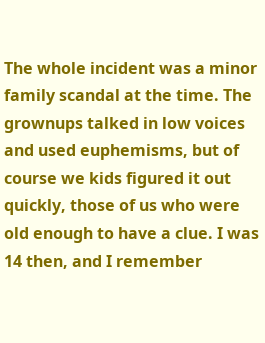The whole incident was a minor family scandal at the time. The grownups talked in low voices and used euphemisms, but of course we kids figured it out quickly, those of us who were old enough to have a clue. I was 14 then, and I remember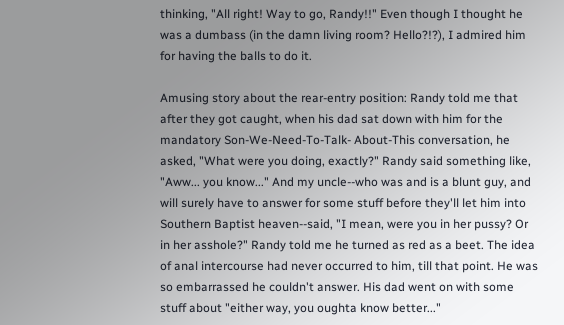thinking, "All right! Way to go, Randy!!" Even though I thought he was a dumbass (in the damn living room? Hello?!?), I admired him for having the balls to do it.

Amusing story about the rear-entry position: Randy told me that after they got caught, when his dad sat down with him for the mandatory Son-We-Need-To-Talk- About-This conversation, he asked, "What were you doing, exactly?" Randy said something like, "Aww... you know..." And my uncle--who was and is a blunt guy, and will surely have to answer for some stuff before they'll let him into Southern Baptist heaven--said, "I mean, were you in her pussy? Or in her asshole?" Randy told me he turned as red as a beet. The idea of anal intercourse had never occurred to him, till that point. He was so embarrassed he couldn't answer. His dad went on with some stuff about "either way, you oughta know better..."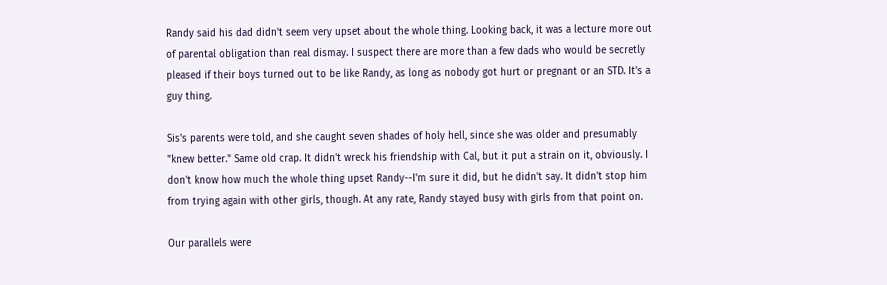Randy said his dad didn't seem very upset about the whole thing. Looking back, it was a lecture more out of parental obligation than real dismay. I suspect there are more than a few dads who would be secretly pleased if their boys turned out to be like Randy, as long as nobody got hurt or pregnant or an STD. It's a guy thing.

Sis's parents were told, and she caught seven shades of holy hell, since she was older and presumably "knew better." Same old crap. It didn't wreck his friendship with Cal, but it put a strain on it, obviously. I don't know how much the whole thing upset Randy--I'm sure it did, but he didn't say. It didn't stop him from trying again with other girls, though. At any rate, Randy stayed busy with girls from that point on.

Our parallels were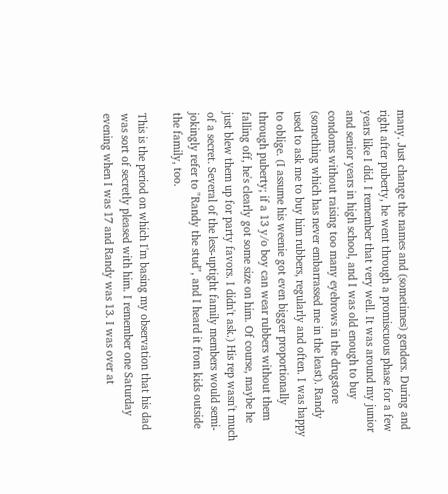many. Just change the names and (sometimes) genders. During and right after puberty, he went through a promiscuous phase for a few years like I did. I remember that very well. It was around my junior and senior years in high school, and I was old enough to buy condoms without raising too many eyebrows in the drugstore (something which has never embarrassed me in the least). Randy used to ask me to buy him rubbers, regularly and often. I was happy to oblige. (I assume his weenie got even bigger proportionally through puberty; if a 13 y/o boy can wear rubbers without them falling off, he's clearly got some size on him. Of course, maybe he just blew them up for party favors. I didn't ask.) His rep wasn't much of a secret. Several of the less-uptight family members would semi-jokingly refer to "Randy the stud", and I heard it from kids outside the family, too.

This is the period on which I'm basing my observation that his dad was sort of secretly pleased with him. I remember one Saturday evening when I was 17 and Randy was 13. I was over at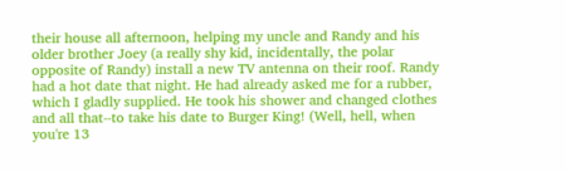their house all afternoon, helping my uncle and Randy and his older brother Joey (a really shy kid, incidentally, the polar opposite of Randy) install a new TV antenna on their roof. Randy had a hot date that night. He had already asked me for a rubber, which I gladly supplied. He took his shower and changed clothes and all that--to take his date to Burger King! (Well, hell, when you're 13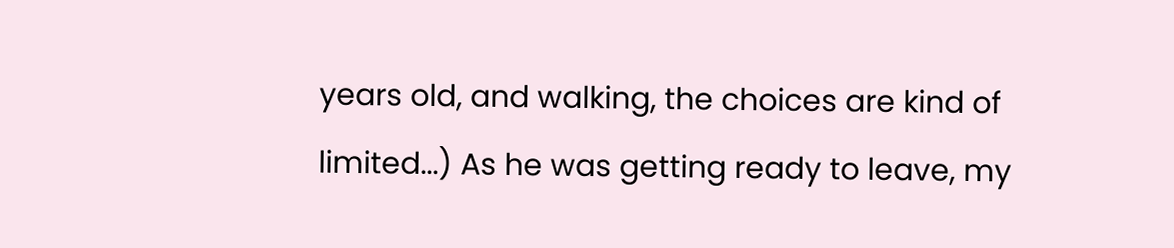years old, and walking, the choices are kind of limited...) As he was getting ready to leave, my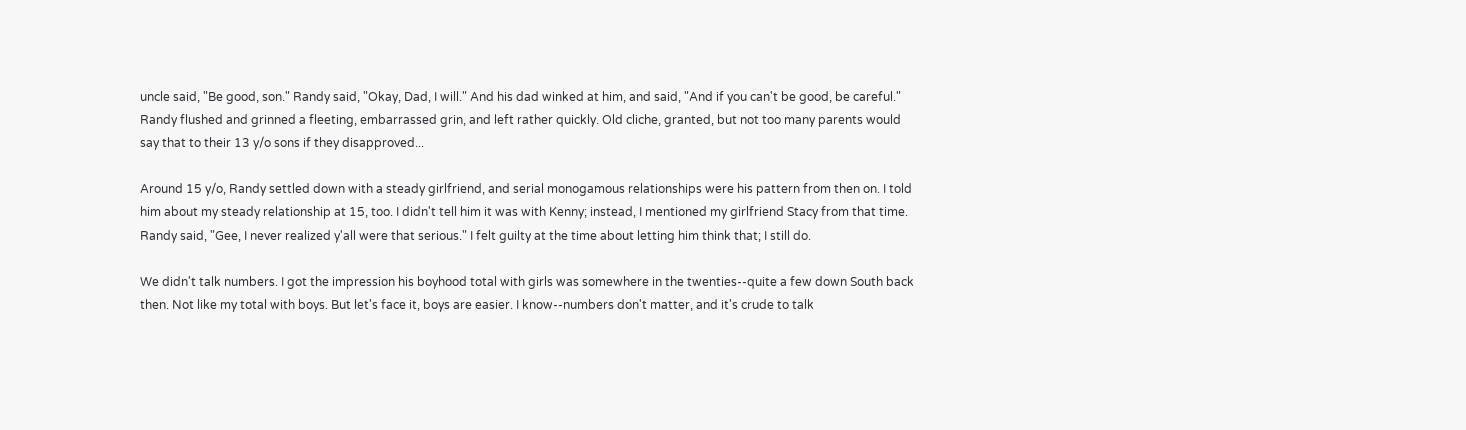uncle said, "Be good, son." Randy said, "Okay, Dad, I will." And his dad winked at him, and said, "And if you can't be good, be careful." Randy flushed and grinned a fleeting, embarrassed grin, and left rather quickly. Old cliche, granted, but not too many parents would say that to their 13 y/o sons if they disapproved...

Around 15 y/o, Randy settled down with a steady girlfriend, and serial monogamous relationships were his pattern from then on. I told him about my steady relationship at 15, too. I didn't tell him it was with Kenny; instead, I mentioned my girlfriend Stacy from that time. Randy said, "Gee, I never realized y'all were that serious." I felt guilty at the time about letting him think that; I still do.

We didn't talk numbers. I got the impression his boyhood total with girls was somewhere in the twenties--quite a few down South back then. Not like my total with boys. But let's face it, boys are easier. I know--numbers don't matter, and it's crude to talk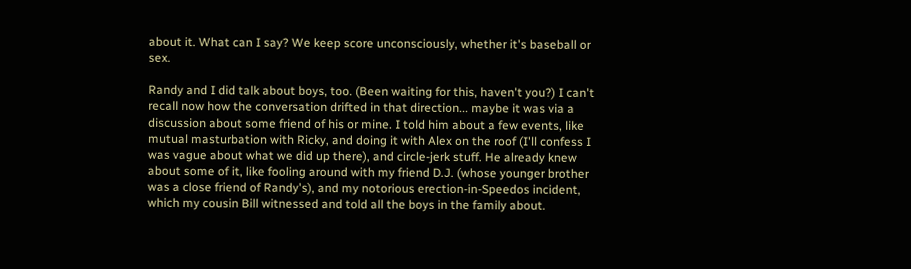about it. What can I say? We keep score unconsciously, whether it's baseball or sex.

Randy and I did talk about boys, too. (Been waiting for this, haven't you?) I can't recall now how the conversation drifted in that direction... maybe it was via a discussion about some friend of his or mine. I told him about a few events, like mutual masturbation with Ricky, and doing it with Alex on the roof (I'll confess I was vague about what we did up there), and circle-jerk stuff. He already knew about some of it, like fooling around with my friend D.J. (whose younger brother was a close friend of Randy's), and my notorious erection-in-Speedos incident, which my cousin Bill witnessed and told all the boys in the family about.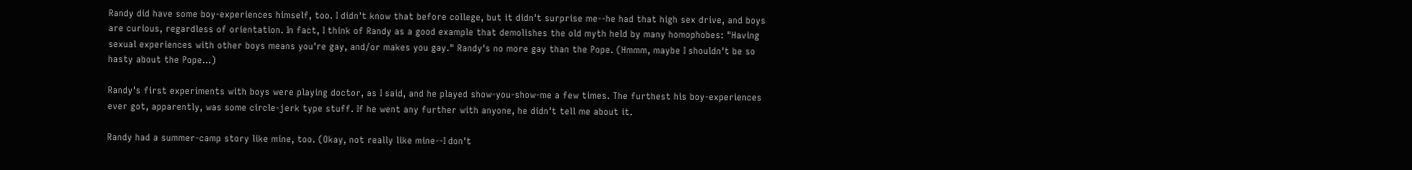Randy did have some boy-experiences himself, too. I didn't know that before college, but it didn't surprise me--he had that high sex drive, and boys are curious, regardless of orientation. In fact, I think of Randy as a good example that demolishes the old myth held by many homophobes: "Having sexual experiences with other boys means you're gay, and/or makes you gay." Randy's no more gay than the Pope. (Hmmm, maybe I shouldn't be so hasty about the Pope...)

Randy's first experiments with boys were playing doctor, as I said, and he played show-you-show-me a few times. The furthest his boy-experiences ever got, apparently, was some circle-jerk type stuff. If he went any further with anyone, he didn't tell me about it.

Randy had a summer-camp story like mine, too. (Okay, not really like mine--I don't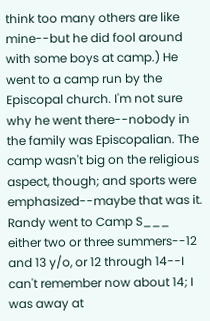think too many others are like mine--but he did fool around with some boys at camp.) He went to a camp run by the Episcopal church. I'm not sure why he went there--nobody in the family was Episcopalian. The camp wasn't big on the religious aspect, though; and sports were emphasized--maybe that was it. Randy went to Camp S___ either two or three summers--12 and 13 y/o, or 12 through 14--I can't remember now about 14; I was away at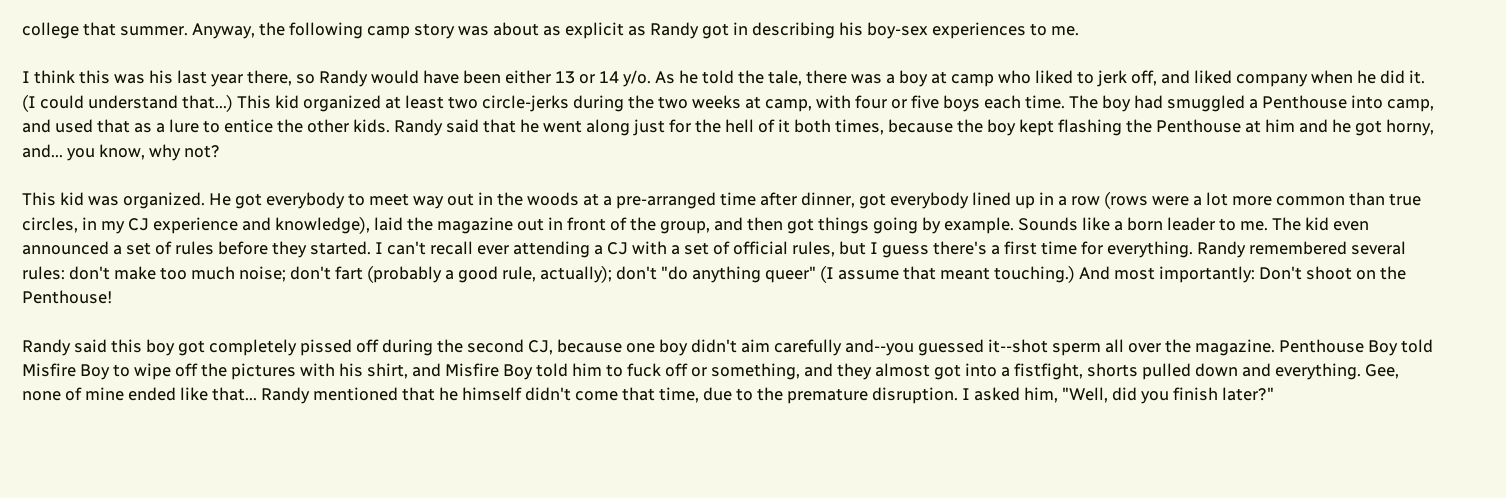college that summer. Anyway, the following camp story was about as explicit as Randy got in describing his boy-sex experiences to me.

I think this was his last year there, so Randy would have been either 13 or 14 y/o. As he told the tale, there was a boy at camp who liked to jerk off, and liked company when he did it. (I could understand that...) This kid organized at least two circle-jerks during the two weeks at camp, with four or five boys each time. The boy had smuggled a Penthouse into camp, and used that as a lure to entice the other kids. Randy said that he went along just for the hell of it both times, because the boy kept flashing the Penthouse at him and he got horny, and... you know, why not?

This kid was organized. He got everybody to meet way out in the woods at a pre-arranged time after dinner, got everybody lined up in a row (rows were a lot more common than true circles, in my CJ experience and knowledge), laid the magazine out in front of the group, and then got things going by example. Sounds like a born leader to me. The kid even announced a set of rules before they started. I can't recall ever attending a CJ with a set of official rules, but I guess there's a first time for everything. Randy remembered several rules: don't make too much noise; don't fart (probably a good rule, actually); don't "do anything queer" (I assume that meant touching.) And most importantly: Don't shoot on the Penthouse!

Randy said this boy got completely pissed off during the second CJ, because one boy didn't aim carefully and--you guessed it--shot sperm all over the magazine. Penthouse Boy told Misfire Boy to wipe off the pictures with his shirt, and Misfire Boy told him to fuck off or something, and they almost got into a fistfight, shorts pulled down and everything. Gee, none of mine ended like that... Randy mentioned that he himself didn't come that time, due to the premature disruption. I asked him, "Well, did you finish later?"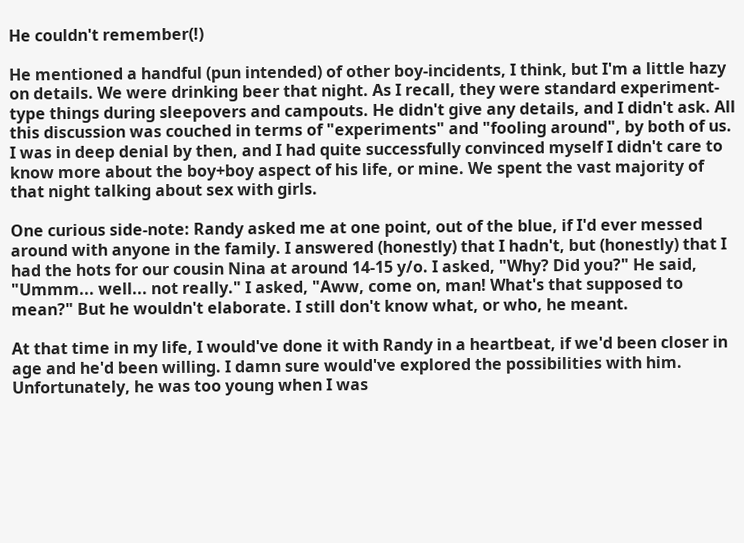He couldn't remember(!)

He mentioned a handful (pun intended) of other boy-incidents, I think, but I'm a little hazy on details. We were drinking beer that night. As I recall, they were standard experiment-type things during sleepovers and campouts. He didn't give any details, and I didn't ask. All this discussion was couched in terms of "experiments" and "fooling around", by both of us. I was in deep denial by then, and I had quite successfully convinced myself I didn't care to know more about the boy+boy aspect of his life, or mine. We spent the vast majority of that night talking about sex with girls.

One curious side-note: Randy asked me at one point, out of the blue, if I'd ever messed around with anyone in the family. I answered (honestly) that I hadn't, but (honestly) that I had the hots for our cousin Nina at around 14-15 y/o. I asked, "Why? Did you?" He said, "Ummm... well... not really." I asked, "Aww, come on, man! What's that supposed to mean?" But he wouldn't elaborate. I still don't know what, or who, he meant.

At that time in my life, I would've done it with Randy in a heartbeat, if we'd been closer in age and he'd been willing. I damn sure would've explored the possibilities with him. Unfortunately, he was too young when I was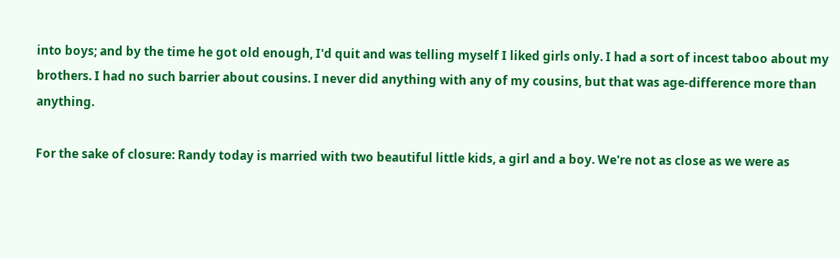into boys; and by the time he got old enough, I'd quit and was telling myself I liked girls only. I had a sort of incest taboo about my brothers. I had no such barrier about cousins. I never did anything with any of my cousins, but that was age-difference more than anything.

For the sake of closure: Randy today is married with two beautiful little kids, a girl and a boy. We're not as close as we were as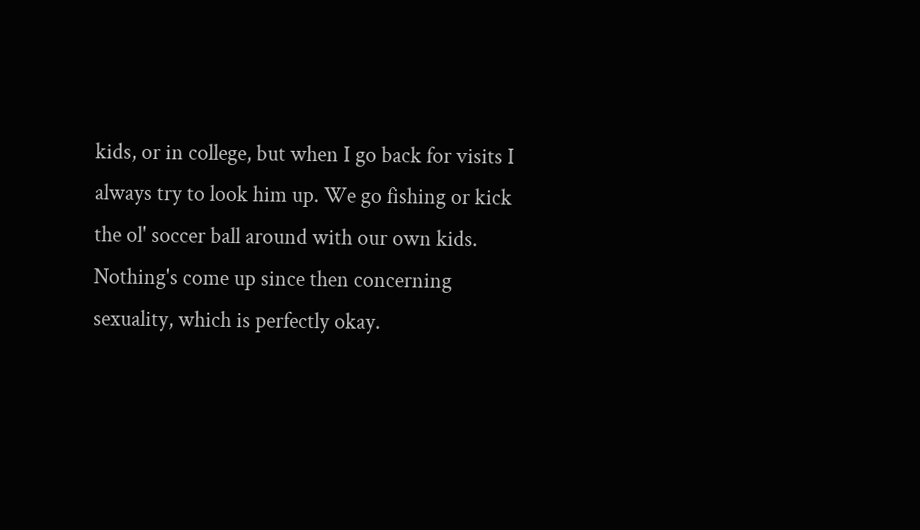kids, or in college, but when I go back for visits I always try to look him up. We go fishing or kick the ol' soccer ball around with our own kids. Nothing's come up since then concerning sexuality, which is perfectly okay.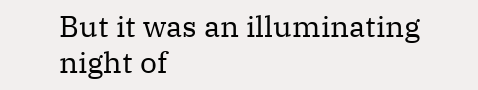But it was an illuminating night of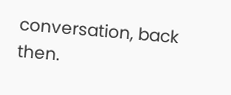conversation, back then.